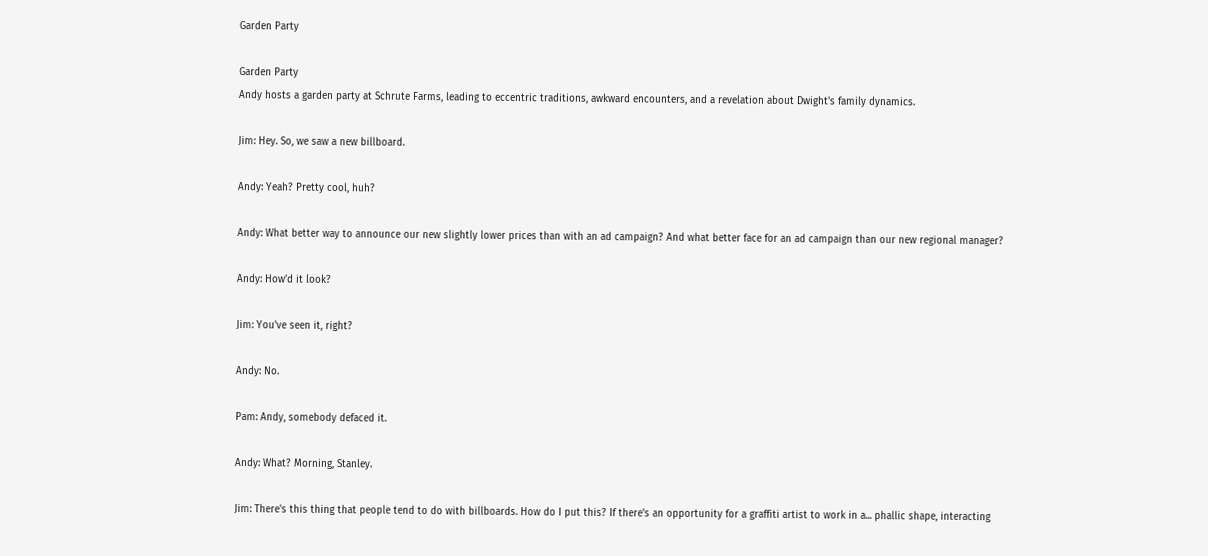Garden Party

Garden Party
Andy hosts a garden party at Schrute Farms, leading to eccentric traditions, awkward encounters, and a revelation about Dwight's family dynamics.

Jim: Hey. So, we saw a new billboard.

Andy: Yeah? Pretty cool, huh?

Andy: What better way to announce our new slightly lower prices than with an ad campaign? And what better face for an ad campaign than our new regional manager?

Andy: How'd it look?

Jim: You've seen it, right?

Andy: No.

Pam: Andy, somebody defaced it.

Andy: What? Morning, Stanley.

Jim: There's this thing that people tend to do with billboards. How do I put this? If there's an opportunity for a graffiti artist to work in a... phallic shape, interacting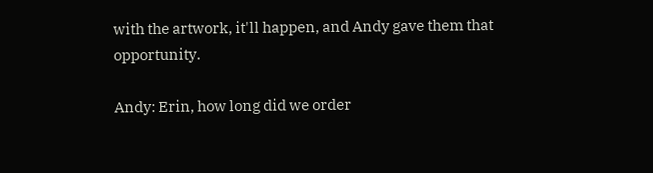with the artwork, it'll happen, and Andy gave them that opportunity.

Andy: Erin, how long did we order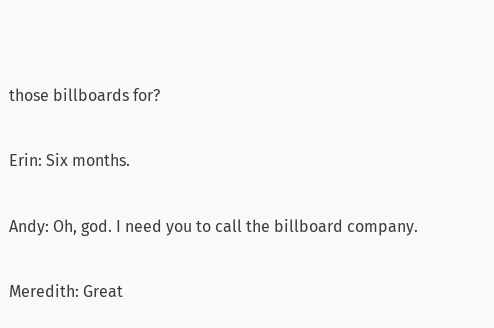those billboards for?

Erin: Six months.

Andy: Oh, god. I need you to call the billboard company.

Meredith: Great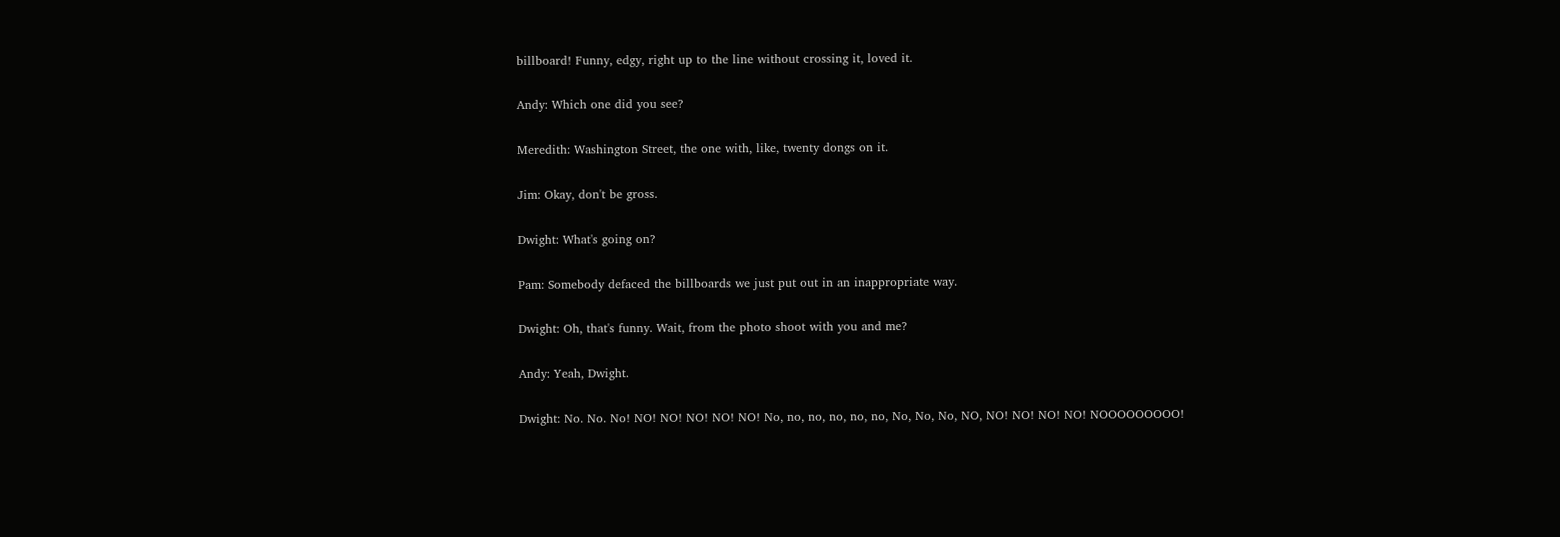billboard! Funny, edgy, right up to the line without crossing it, loved it.

Andy: Which one did you see?

Meredith: Washington Street, the one with, like, twenty dongs on it.

Jim: Okay, don't be gross.

Dwight: What's going on?

Pam: Somebody defaced the billboards we just put out in an inappropriate way.

Dwight: Oh, that's funny. Wait, from the photo shoot with you and me?

Andy: Yeah, Dwight.

Dwight: No. No. No! NO! NO! NO! NO! NO! No, no, no, no, no, no, No, No, No, NO, NO! NO! NO! NO! NOOOOOOOOO!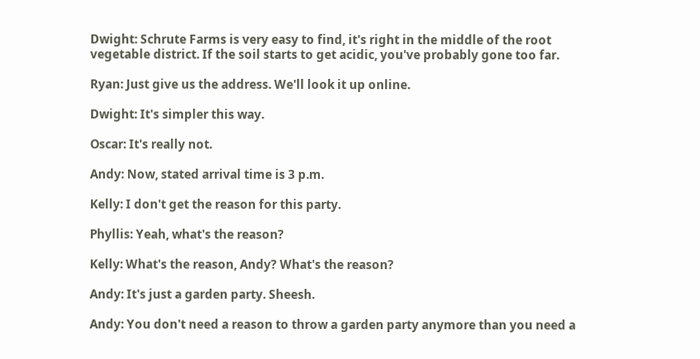Dwight: Schrute Farms is very easy to find, it's right in the middle of the root vegetable district. If the soil starts to get acidic, you've probably gone too far.

Ryan: Just give us the address. We'll look it up online.

Dwight: It's simpler this way.

Oscar: It's really not.

Andy: Now, stated arrival time is 3 p.m.

Kelly: I don't get the reason for this party.

Phyllis: Yeah, what's the reason?

Kelly: What's the reason, Andy? What's the reason?

Andy: It's just a garden party. Sheesh.

Andy: You don't need a reason to throw a garden party anymore than you need a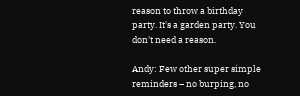reason to throw a birthday party. It's a garden party. You don't need a reason.

Andy: Few other super simple reminders – no burping, no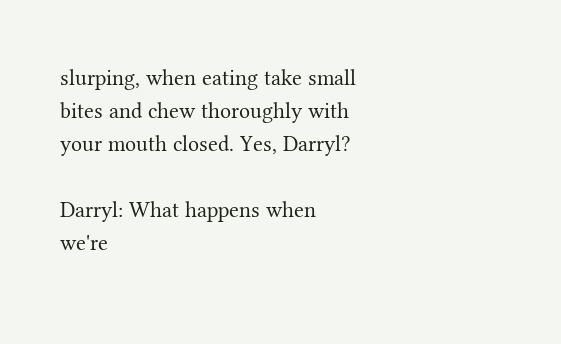slurping, when eating take small bites and chew thoroughly with your mouth closed. Yes, Darryl?

Darryl: What happens when we're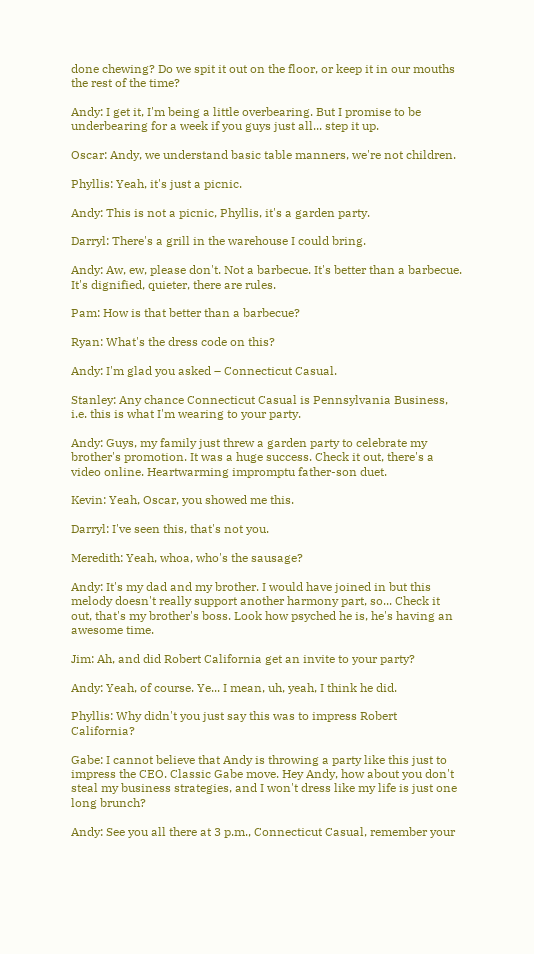done chewing? Do we spit it out on the floor, or keep it in our mouths the rest of the time?

Andy: I get it, I'm being a little overbearing. But I promise to be underbearing for a week if you guys just all... step it up.

Oscar: Andy, we understand basic table manners, we're not children.

Phyllis: Yeah, it's just a picnic.

Andy: This is not a picnic, Phyllis, it's a garden party.

Darryl: There's a grill in the warehouse I could bring.

Andy: Aw, ew, please don't. Not a barbecue. It's better than a barbecue. It's dignified, quieter, there are rules.

Pam: How is that better than a barbecue?

Ryan: What's the dress code on this?

Andy: I'm glad you asked – Connecticut Casual.

Stanley: Any chance Connecticut Casual is Pennsylvania Business, i.e. this is what I'm wearing to your party.

Andy: Guys, my family just threw a garden party to celebrate my brother's promotion. It was a huge success. Check it out, there's a video online. Heartwarming impromptu father-son duet.

Kevin: Yeah, Oscar, you showed me this.

Darryl: I've seen this, that's not you.

Meredith: Yeah, whoa, who's the sausage?

Andy: It's my dad and my brother. I would have joined in but this melody doesn't really support another harmony part, so... Check it out, that's my brother's boss. Look how psyched he is, he's having an awesome time.

Jim: Ah, and did Robert California get an invite to your party?

Andy: Yeah, of course. Ye... I mean, uh, yeah, I think he did.

Phyllis: Why didn't you just say this was to impress Robert California?

Gabe: I cannot believe that Andy is throwing a party like this just to impress the CEO. Classic Gabe move. Hey Andy, how about you don't steal my business strategies, and I won't dress like my life is just one long brunch?

Andy: See you all there at 3 p.m., Connecticut Casual, remember your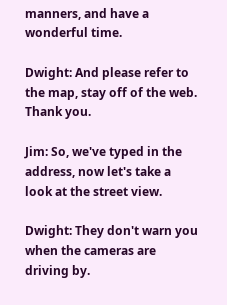manners, and have a wonderful time.

Dwight: And please refer to the map, stay off of the web. Thank you.

Jim: So, we've typed in the address, now let's take a look at the street view.

Dwight: They don't warn you when the cameras are driving by.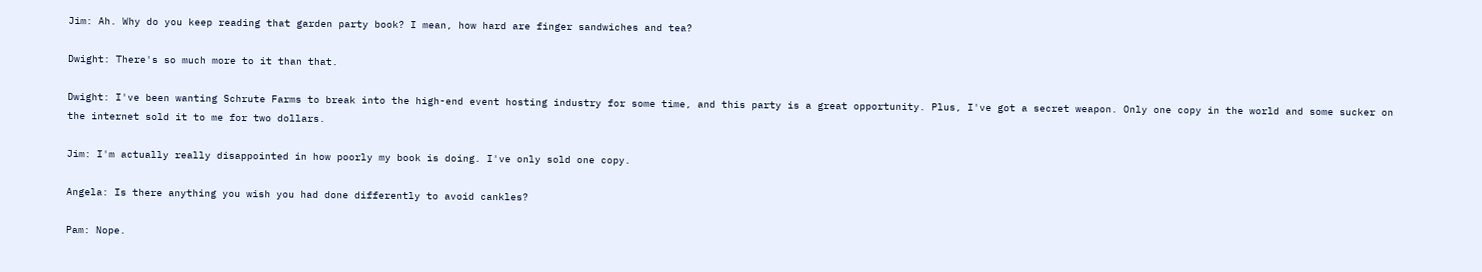Jim: Ah. Why do you keep reading that garden party book? I mean, how hard are finger sandwiches and tea?

Dwight: There's so much more to it than that.

Dwight: I've been wanting Schrute Farms to break into the high-end event hosting industry for some time, and this party is a great opportunity. Plus, I've got a secret weapon. Only one copy in the world and some sucker on the internet sold it to me for two dollars.

Jim: I'm actually really disappointed in how poorly my book is doing. I've only sold one copy.

Angela: Is there anything you wish you had done differently to avoid cankles?

Pam: Nope.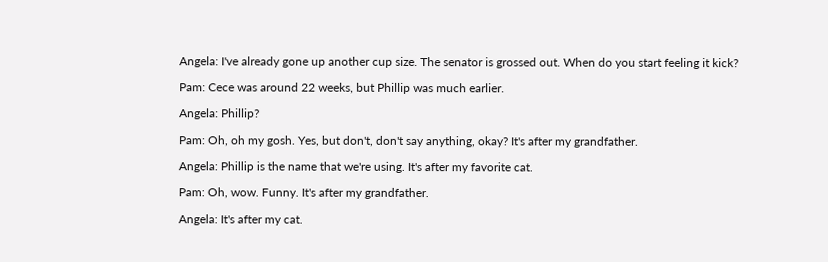Angela: I've already gone up another cup size. The senator is grossed out. When do you start feeling it kick?

Pam: Cece was around 22 weeks, but Phillip was much earlier.

Angela: Phillip?

Pam: Oh, oh my gosh. Yes, but don't, don't say anything, okay? It's after my grandfather.

Angela: Phillip is the name that we're using. It's after my favorite cat.

Pam: Oh, wow. Funny. It's after my grandfather.

Angela: It's after my cat.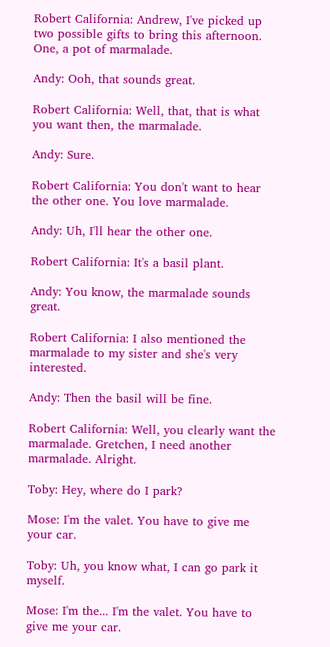Robert California: Andrew, I've picked up two possible gifts to bring this afternoon. One, a pot of marmalade.

Andy: Ooh, that sounds great.

Robert California: Well, that, that is what you want then, the marmalade.

Andy: Sure.

Robert California: You don't want to hear the other one. You love marmalade.

Andy: Uh, I'll hear the other one.

Robert California: It's a basil plant.

Andy: You know, the marmalade sounds great.

Robert California: I also mentioned the marmalade to my sister and she's very interested.

Andy: Then the basil will be fine.

Robert California: Well, you clearly want the marmalade. Gretchen, I need another marmalade. Alright.

Toby: Hey, where do I park?

Mose: I'm the valet. You have to give me your car.

Toby: Uh, you know what, I can go park it myself.

Mose: I'm the... I'm the valet. You have to give me your car.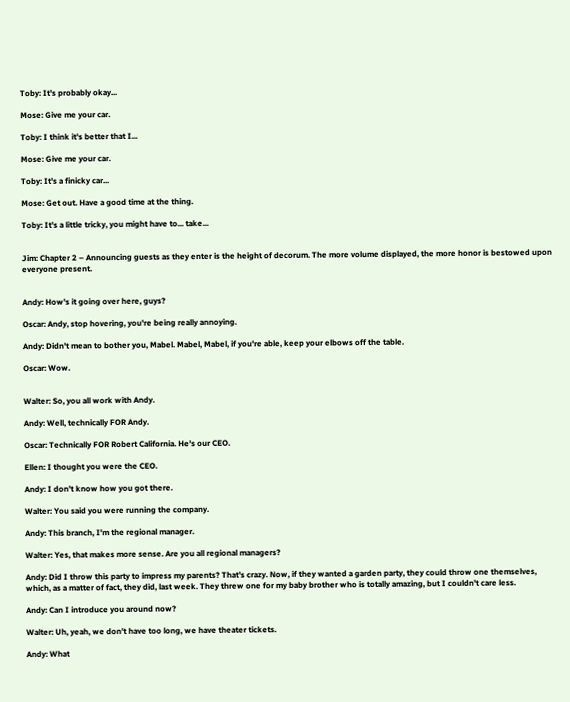Toby: It's probably okay...

Mose: Give me your car.

Toby: I think it's better that I...

Mose: Give me your car.

Toby: It's a finicky car...

Mose: Get out. Have a good time at the thing.

Toby: It's a little tricky, you might have to... take...


Jim: Chapter 2 – Announcing guests as they enter is the height of decorum. The more volume displayed, the more honor is bestowed upon everyone present.


Andy: How's it going over here, guys?

Oscar: Andy, stop hovering, you're being really annoying.

Andy: Didn't mean to bother you, Mabel. Mabel, Mabel, if you're able, keep your elbows off the table.

Oscar: Wow.


Walter: So, you all work with Andy.

Andy: Well, technically FOR Andy.

Oscar: Technically FOR Robert California. He's our CEO.

Ellen: I thought you were the CEO.

Andy: I don't know how you got there.

Walter: You said you were running the company.

Andy: This branch, I'm the regional manager.

Walter: Yes, that makes more sense. Are you all regional managers?

Andy: Did I throw this party to impress my parents? That's crazy. Now, if they wanted a garden party, they could throw one themselves, which, as a matter of fact, they did, last week. They threw one for my baby brother who is totally amazing, but I couldn't care less.

Andy: Can I introduce you around now?

Walter: Uh, yeah, we don't have too long, we have theater tickets.

Andy: What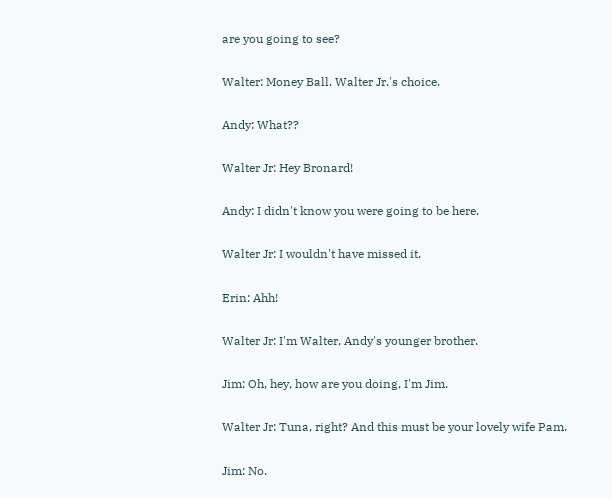are you going to see?

Walter: Money Ball. Walter Jr.'s choice.

Andy: What??

Walter Jr: Hey Bronard!

Andy: I didn't know you were going to be here.

Walter Jr: I wouldn't have missed it.

Erin: Ahh!

Walter Jr: I'm Walter, Andy's younger brother.

Jim: Oh, hey, how are you doing, I'm Jim.

Walter Jr: Tuna, right? And this must be your lovely wife Pam.

Jim: No.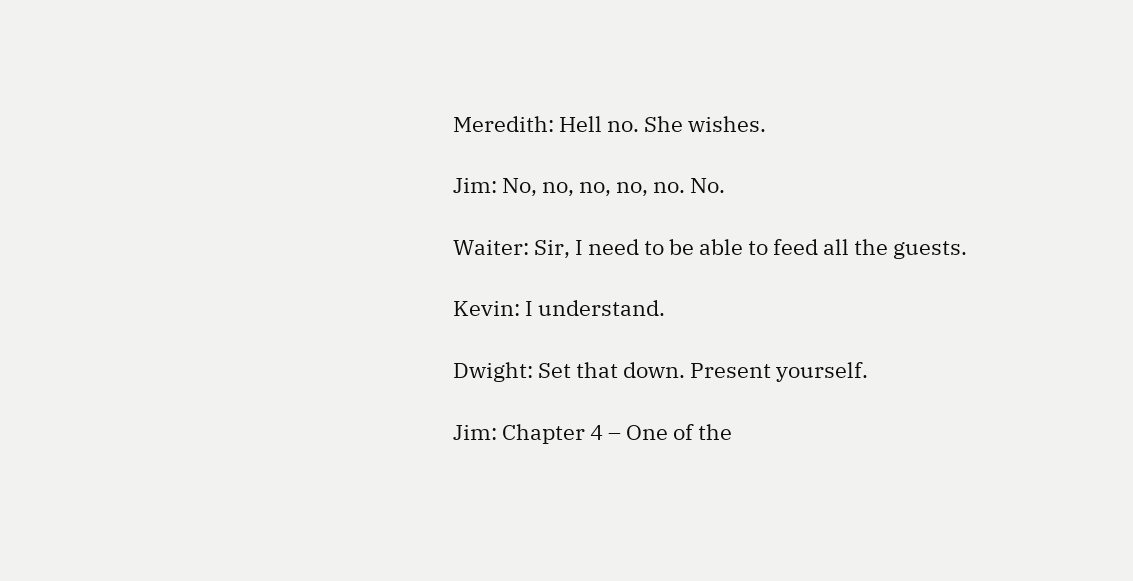Meredith: Hell no. She wishes.

Jim: No, no, no, no, no. No.

Waiter: Sir, I need to be able to feed all the guests.

Kevin: I understand.

Dwight: Set that down. Present yourself.

Jim: Chapter 4 – One of the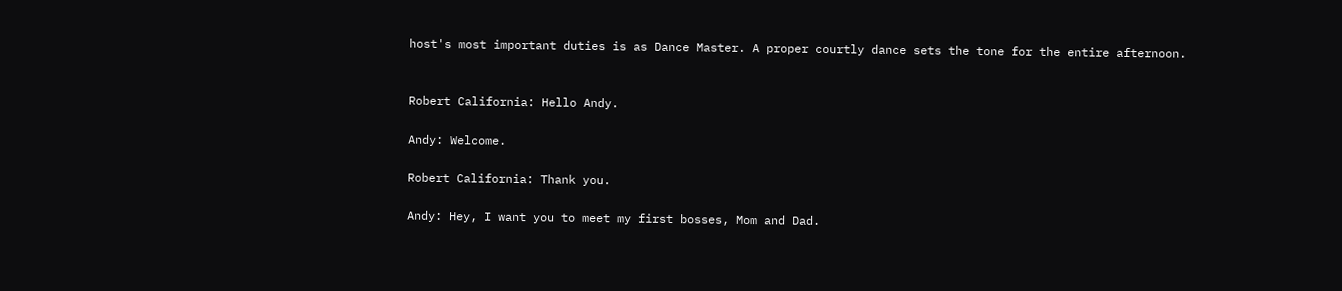host's most important duties is as Dance Master. A proper courtly dance sets the tone for the entire afternoon.


Robert California: Hello Andy.

Andy: Welcome.

Robert California: Thank you.

Andy: Hey, I want you to meet my first bosses, Mom and Dad.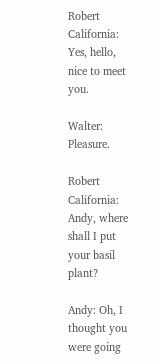Robert California: Yes, hello, nice to meet you.

Walter: Pleasure.

Robert California: Andy, where shall I put your basil plant?

Andy: Oh, I thought you were going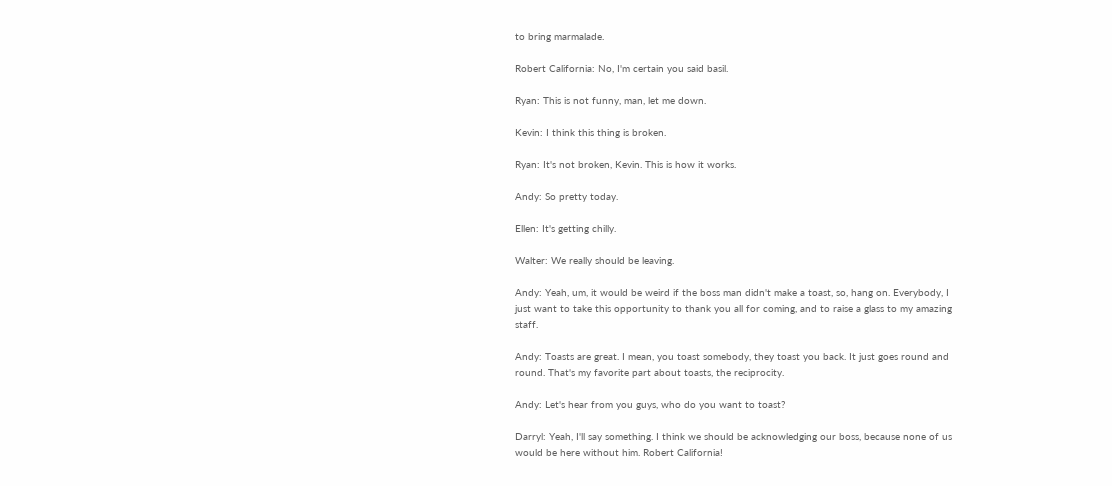to bring marmalade.

Robert California: No, I'm certain you said basil.

Ryan: This is not funny, man, let me down.

Kevin: I think this thing is broken.

Ryan: It's not broken, Kevin. This is how it works.

Andy: So pretty today.

Ellen: It's getting chilly.

Walter: We really should be leaving.

Andy: Yeah, um, it would be weird if the boss man didn't make a toast, so, hang on. Everybody, I just want to take this opportunity to thank you all for coming, and to raise a glass to my amazing staff.

Andy: Toasts are great. I mean, you toast somebody, they toast you back. It just goes round and round. That's my favorite part about toasts, the reciprocity.

Andy: Let's hear from you guys, who do you want to toast?

Darryl: Yeah, I'll say something. I think we should be acknowledging our boss, because none of us would be here without him. Robert California!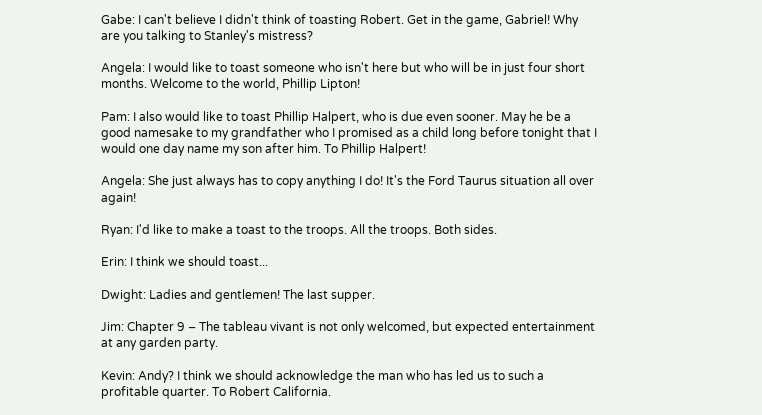Gabe: I can't believe I didn't think of toasting Robert. Get in the game, Gabriel! Why are you talking to Stanley's mistress?

Angela: I would like to toast someone who isn't here but who will be in just four short months. Welcome to the world, Phillip Lipton!

Pam: I also would like to toast Phillip Halpert, who is due even sooner. May he be a good namesake to my grandfather who I promised as a child long before tonight that I would one day name my son after him. To Phillip Halpert!

Angela: She just always has to copy anything I do! It's the Ford Taurus situation all over again!

Ryan: I'd like to make a toast to the troops. All the troops. Both sides.

Erin: I think we should toast...

Dwight: Ladies and gentlemen! The last supper.

Jim: Chapter 9 – The tableau vivant is not only welcomed, but expected entertainment at any garden party.

Kevin: Andy? I think we should acknowledge the man who has led us to such a profitable quarter. To Robert California.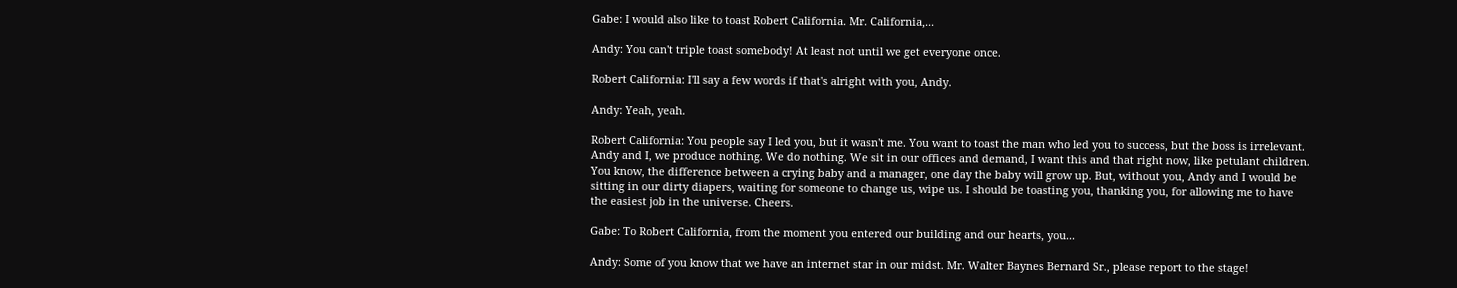Gabe: I would also like to toast Robert California. Mr. California,...

Andy: You can't triple toast somebody! At least not until we get everyone once.

Robert California: I'll say a few words if that's alright with you, Andy.

Andy: Yeah, yeah.

Robert California: You people say I led you, but it wasn't me. You want to toast the man who led you to success, but the boss is irrelevant. Andy and I, we produce nothing. We do nothing. We sit in our offices and demand, I want this and that right now, like petulant children. You know, the difference between a crying baby and a manager, one day the baby will grow up. But, without you, Andy and I would be sitting in our dirty diapers, waiting for someone to change us, wipe us. I should be toasting you, thanking you, for allowing me to have the easiest job in the universe. Cheers.

Gabe: To Robert California, from the moment you entered our building and our hearts, you...

Andy: Some of you know that we have an internet star in our midst. Mr. Walter Baynes Bernard Sr., please report to the stage!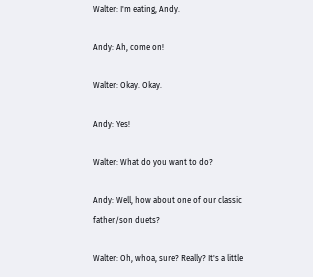Walter: I'm eating, Andy.

Andy: Ah, come on!

Walter: Okay. Okay.

Andy: Yes!

Walter: What do you want to do?

Andy: Well, how about one of our classic father/son duets?

Walter: Oh, whoa, sure? Really? It's a little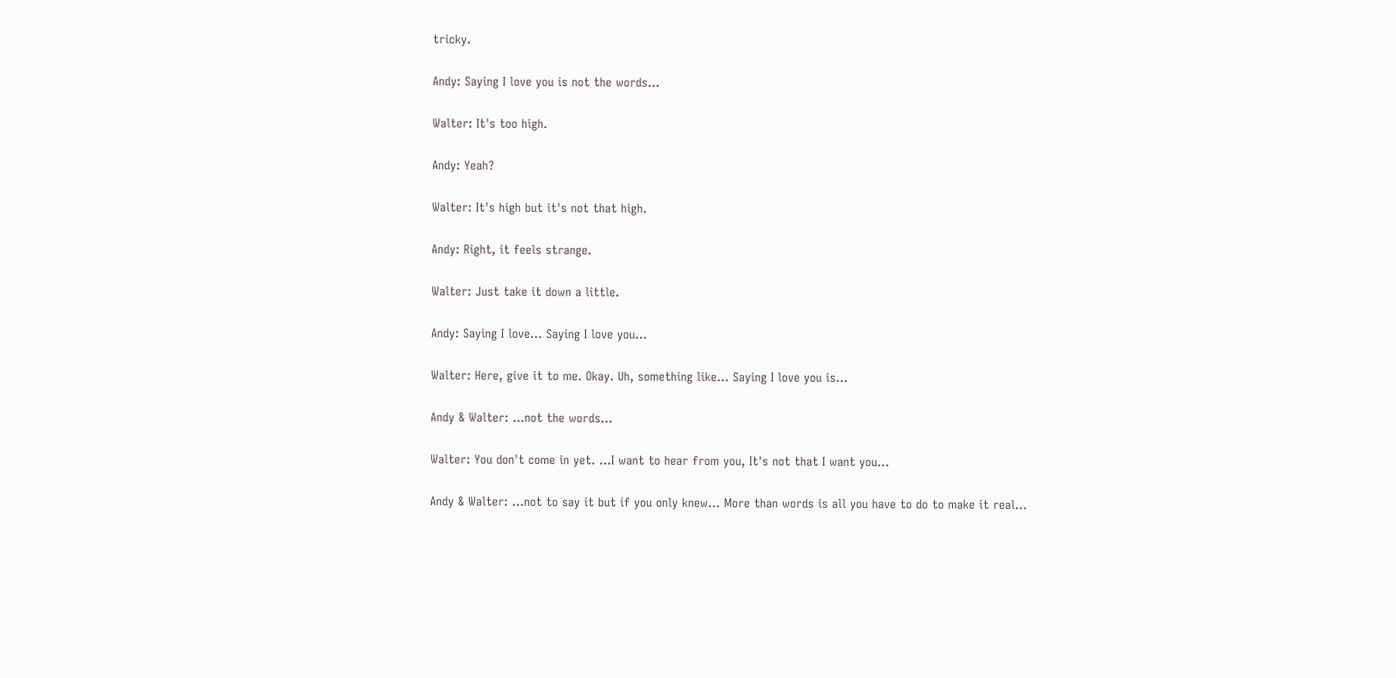tricky.

Andy: Saying I love you is not the words...

Walter: It's too high.

Andy: Yeah?

Walter: It's high but it's not that high.

Andy: Right, it feels strange.

Walter: Just take it down a little.

Andy: Saying I love... Saying I love you...

Walter: Here, give it to me. Okay. Uh, something like... Saying I love you is...

Andy & Walter: ...not the words...

Walter: You don't come in yet. ...I want to hear from you, It's not that I want you...

Andy & Walter: ...not to say it but if you only knew... More than words is all you have to do to make it real...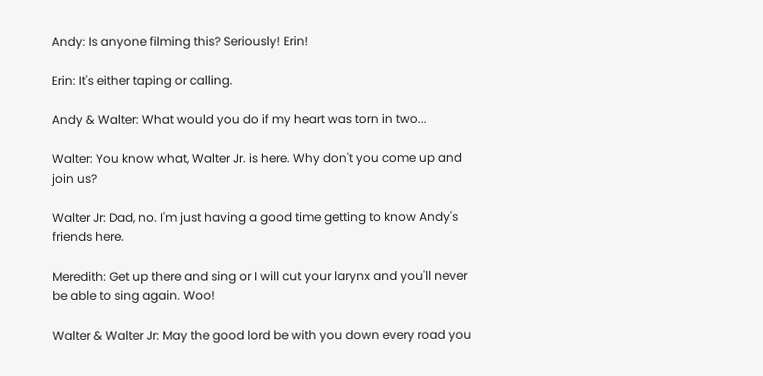Andy: Is anyone filming this? Seriously! Erin!

Erin: It's either taping or calling.

Andy & Walter: What would you do if my heart was torn in two...

Walter: You know what, Walter Jr. is here. Why don't you come up and join us?

Walter Jr: Dad, no. I'm just having a good time getting to know Andy's friends here.

Meredith: Get up there and sing or I will cut your larynx and you'll never be able to sing again. Woo!

Walter & Walter Jr: May the good lord be with you down every road you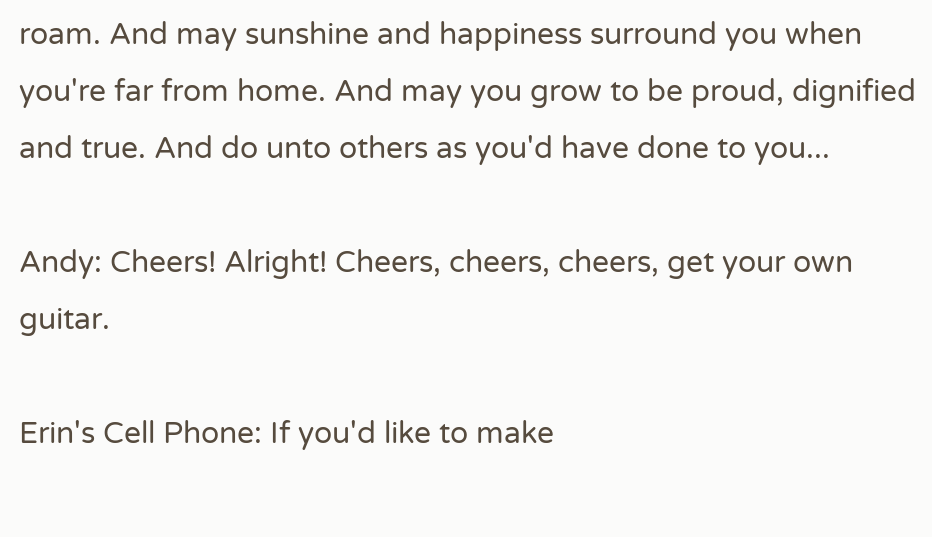roam. And may sunshine and happiness surround you when you're far from home. And may you grow to be proud, dignified and true. And do unto others as you'd have done to you...

Andy: Cheers! Alright! Cheers, cheers, cheers, get your own guitar.

Erin's Cell Phone: If you'd like to make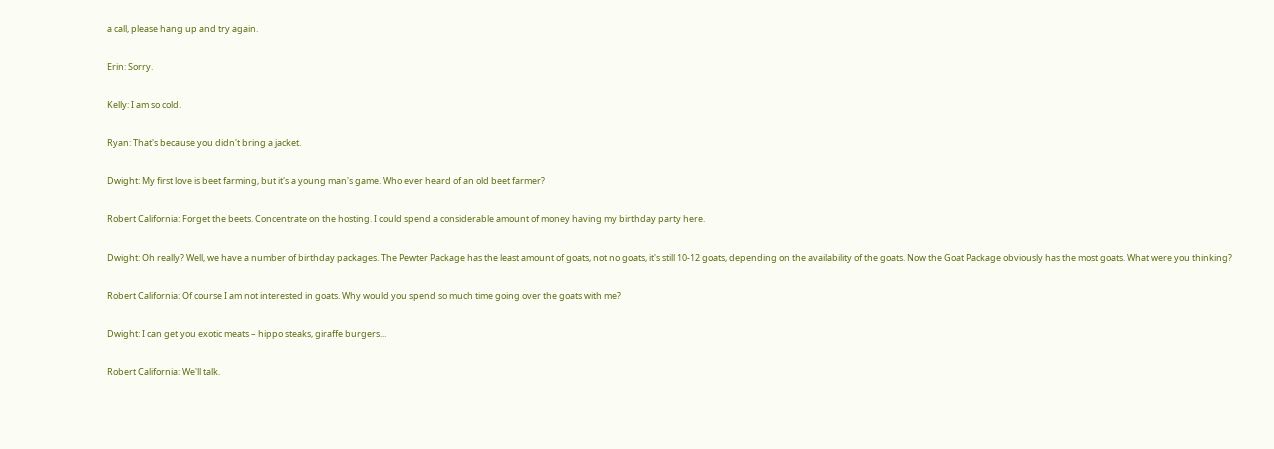a call, please hang up and try again.

Erin: Sorry.

Kelly: I am so cold.

Ryan: That's because you didn't bring a jacket.

Dwight: My first love is beet farming, but it's a young man's game. Who ever heard of an old beet farmer?

Robert California: Forget the beets. Concentrate on the hosting. I could spend a considerable amount of money having my birthday party here.

Dwight: Oh really? Well, we have a number of birthday packages. The Pewter Package has the least amount of goats, not no goats, it's still 10-12 goats, depending on the availability of the goats. Now the Goat Package obviously has the most goats. What were you thinking?

Robert California: Of course I am not interested in goats. Why would you spend so much time going over the goats with me?

Dwight: I can get you exotic meats – hippo steaks, giraffe burgers...

Robert California: We'll talk.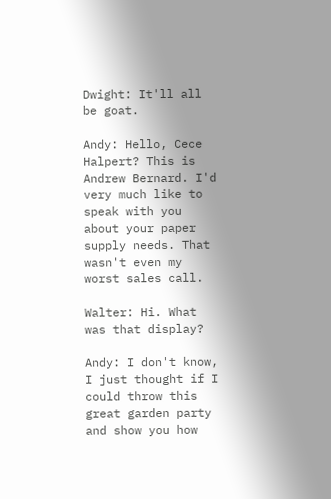Dwight: It'll all be goat.

Andy: Hello, Cece Halpert? This is Andrew Bernard. I'd very much like to speak with you about your paper supply needs. That wasn't even my worst sales call.

Walter: Hi. What was that display?

Andy: I don't know, I just thought if I could throw this great garden party and show you how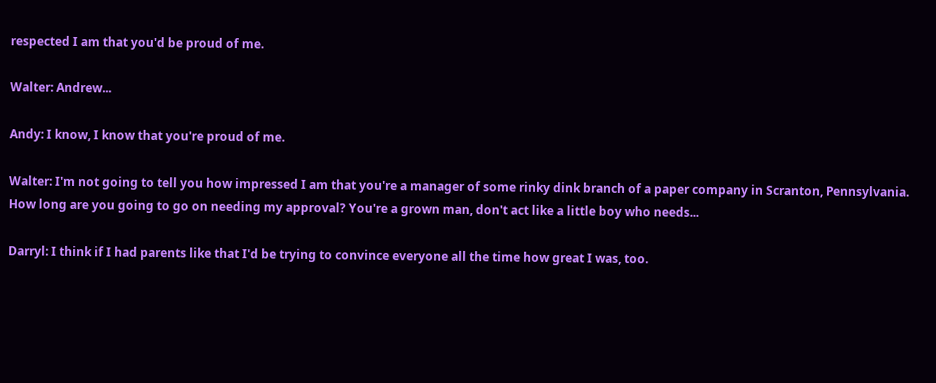respected I am that you'd be proud of me.

Walter: Andrew...

Andy: I know, I know that you're proud of me.

Walter: I'm not going to tell you how impressed I am that you're a manager of some rinky dink branch of a paper company in Scranton, Pennsylvania. How long are you going to go on needing my approval? You're a grown man, don't act like a little boy who needs...

Darryl: I think if I had parents like that I'd be trying to convince everyone all the time how great I was, too.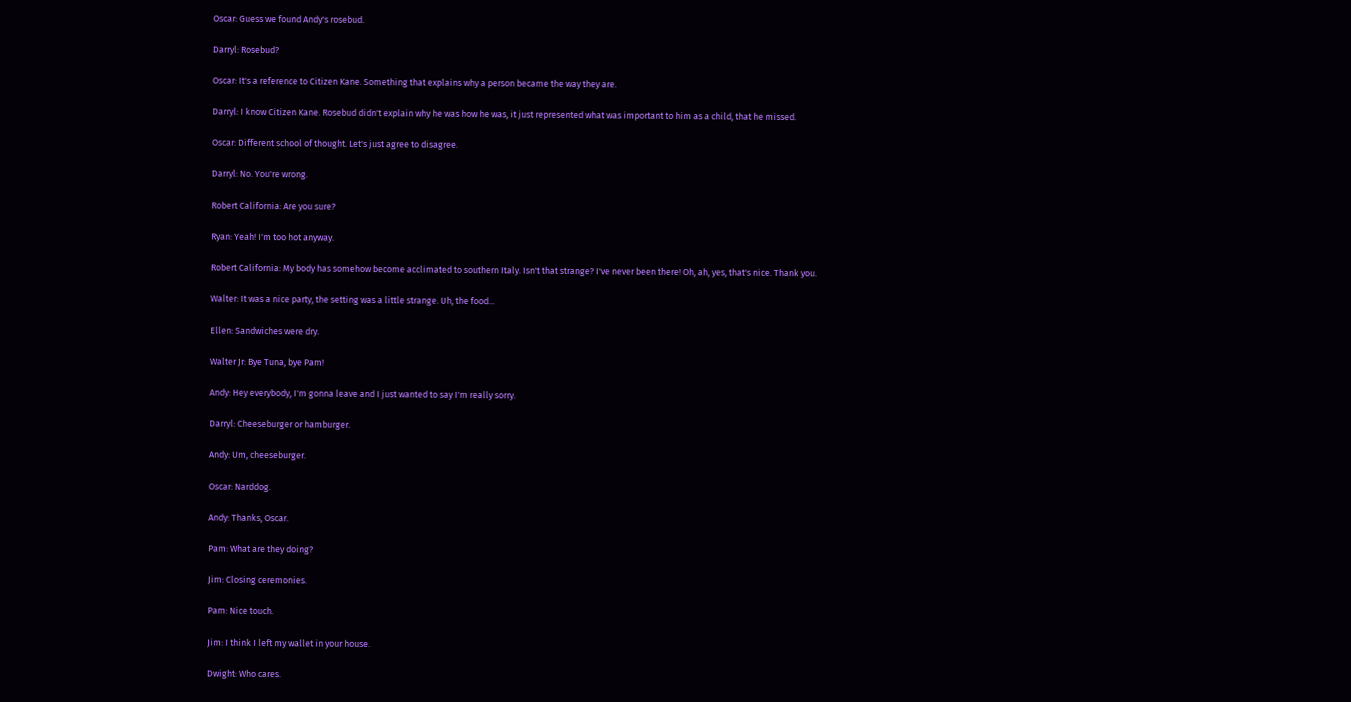Oscar: Guess we found Andy's rosebud.

Darryl: Rosebud?

Oscar: It's a reference to Citizen Kane. Something that explains why a person became the way they are.

Darryl: I know Citizen Kane. Rosebud didn't explain why he was how he was, it just represented what was important to him as a child, that he missed.

Oscar: Different school of thought. Let's just agree to disagree.

Darryl: No. You're wrong.

Robert California: Are you sure?

Ryan: Yeah! I'm too hot anyway.

Robert California: My body has somehow become acclimated to southern Italy. Isn't that strange? I've never been there! Oh, ah, yes, that's nice. Thank you.

Walter: It was a nice party, the setting was a little strange. Uh, the food...

Ellen: Sandwiches were dry.

Walter Jr: Bye Tuna, bye Pam!

Andy: Hey everybody, I'm gonna leave and I just wanted to say I'm really sorry.

Darryl: Cheeseburger or hamburger.

Andy: Um, cheeseburger.

Oscar: Narddog.

Andy: Thanks, Oscar.

Pam: What are they doing?

Jim: Closing ceremonies.

Pam: Nice touch.

Jim: I think I left my wallet in your house.

Dwight: Who cares.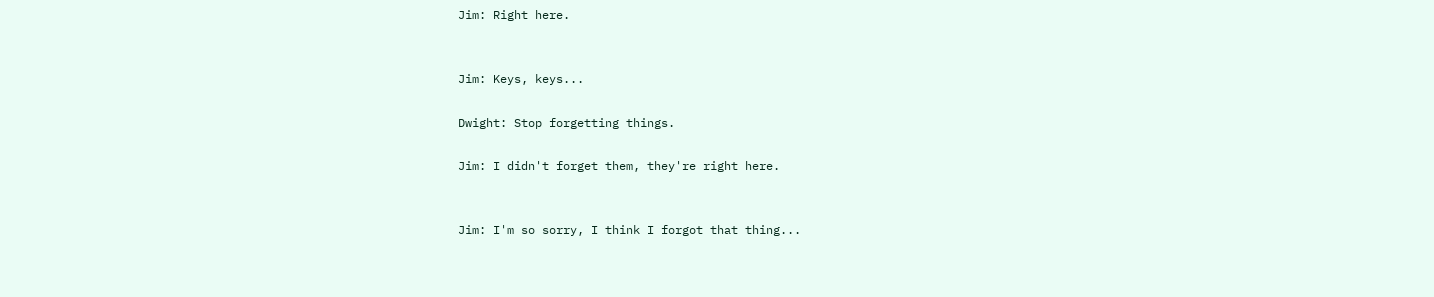Jim: Right here.


Jim: Keys, keys...

Dwight: Stop forgetting things.

Jim: I didn't forget them, they're right here.


Jim: I'm so sorry, I think I forgot that thing...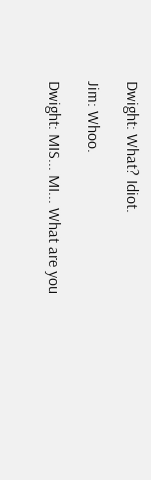Dwight: What? Idiot.

Jim: Whoo.

Dwight: MIS... MI... What are you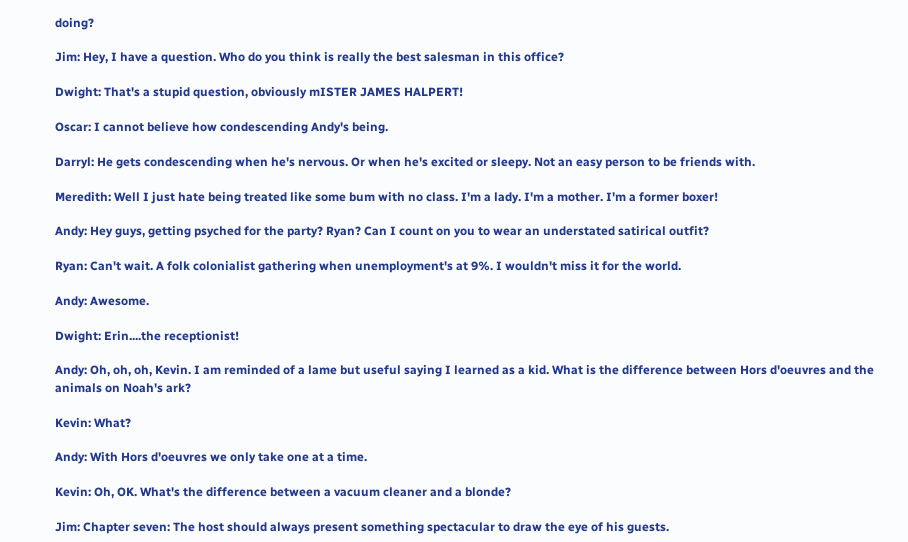doing?

Jim: Hey, I have a question. Who do you think is really the best salesman in this office?

Dwight: That's a stupid question, obviously mISTER JAMES HALPERT!

Oscar: I cannot believe how condescending Andy's being.

Darryl: He gets condescending when he's nervous. Or when he's excited or sleepy. Not an easy person to be friends with.

Meredith: Well I just hate being treated like some bum with no class. I'm a lady. I'm a mother. I'm a former boxer!

Andy: Hey guys, getting psyched for the party? Ryan? Can I count on you to wear an understated satirical outfit?

Ryan: Can't wait. A folk colonialist gathering when unemployment's at 9%. I wouldn't miss it for the world.

Andy: Awesome.

Dwight: Erin....the receptionist!

Andy: Oh, oh, oh, Kevin. I am reminded of a lame but useful saying I learned as a kid. What is the difference between Hors d'oeuvres and the animals on Noah's ark?

Kevin: What?

Andy: With Hors d'oeuvres we only take one at a time.

Kevin: Oh, OK. What's the difference between a vacuum cleaner and a blonde?

Jim: Chapter seven: The host should always present something spectacular to draw the eye of his guests.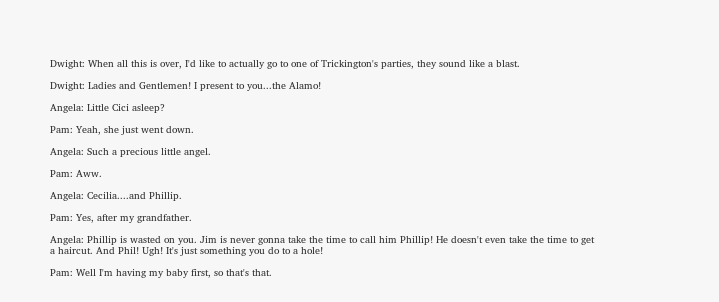Dwight: When all this is over, I'd like to actually go to one of Trickington's parties, they sound like a blast.

Dwight: Ladies and Gentlemen! I present to you...the Alamo!

Angela: Little Cici asleep?

Pam: Yeah, she just went down.

Angela: Such a precious little angel.

Pam: Aww.

Angela: Cecilia....and Phillip.

Pam: Yes, after my grandfather.

Angela: Phillip is wasted on you. Jim is never gonna take the time to call him Phillip! He doesn't even take the time to get a haircut. And Phil! Ugh! It's just something you do to a hole!

Pam: Well I'm having my baby first, so that's that.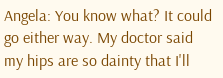Angela: You know what? It could go either way. My doctor said my hips are so dainty that I'll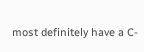most definitely have a C-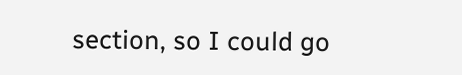section, so I could go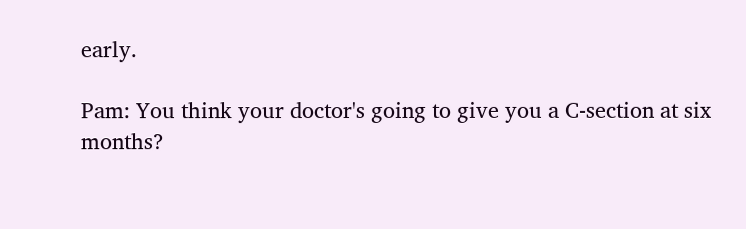early.

Pam: You think your doctor's going to give you a C-section at six months?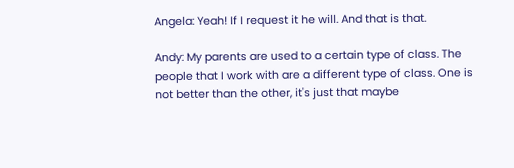Angela: Yeah! If I request it he will. And that is that.

Andy: My parents are used to a certain type of class. The people that I work with are a different type of class. One is not better than the other, it's just that maybe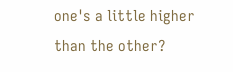one's a little higher than the other?